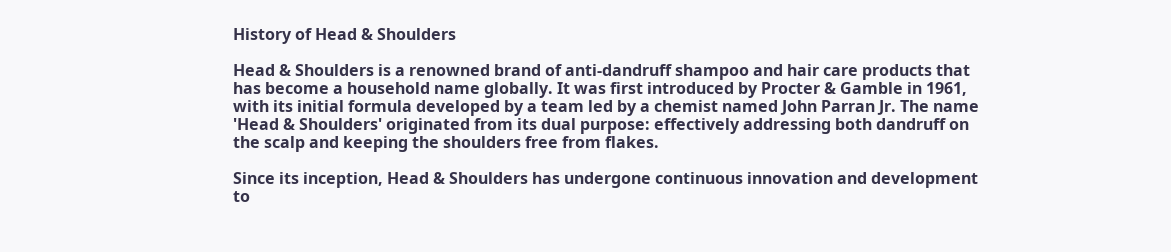History of Head & Shoulders

Head & Shoulders is a renowned brand of anti-dandruff shampoo and hair care products that has become a household name globally. It was first introduced by Procter & Gamble in 1961, with its initial formula developed by a team led by a chemist named John Parran Jr. The name 'Head & Shoulders' originated from its dual purpose: effectively addressing both dandruff on the scalp and keeping the shoulders free from flakes.

Since its inception, Head & Shoulders has undergone continuous innovation and development to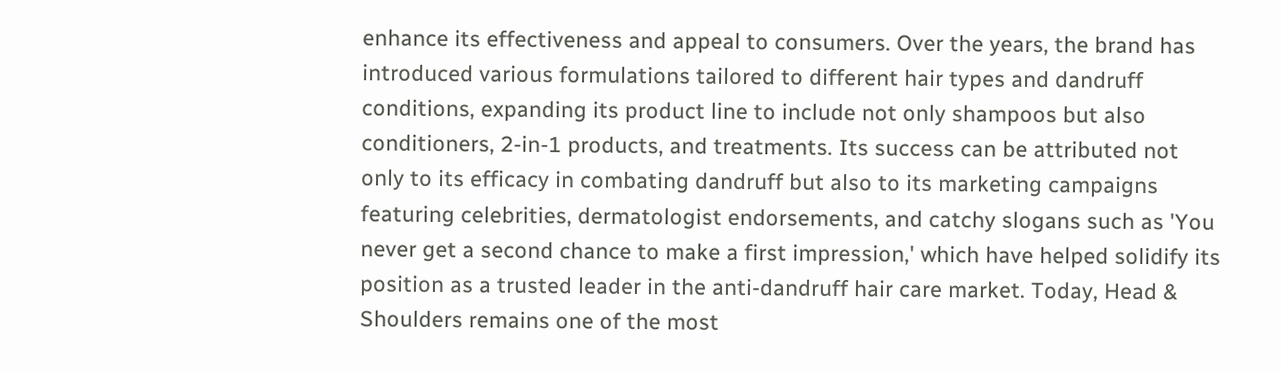enhance its effectiveness and appeal to consumers. Over the years, the brand has introduced various formulations tailored to different hair types and dandruff conditions, expanding its product line to include not only shampoos but also conditioners, 2-in-1 products, and treatments. Its success can be attributed not only to its efficacy in combating dandruff but also to its marketing campaigns featuring celebrities, dermatologist endorsements, and catchy slogans such as 'You never get a second chance to make a first impression,' which have helped solidify its position as a trusted leader in the anti-dandruff hair care market. Today, Head & Shoulders remains one of the most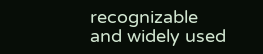recognizable and widely used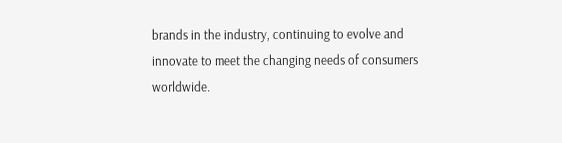brands in the industry, continuing to evolve and innovate to meet the changing needs of consumers worldwide.